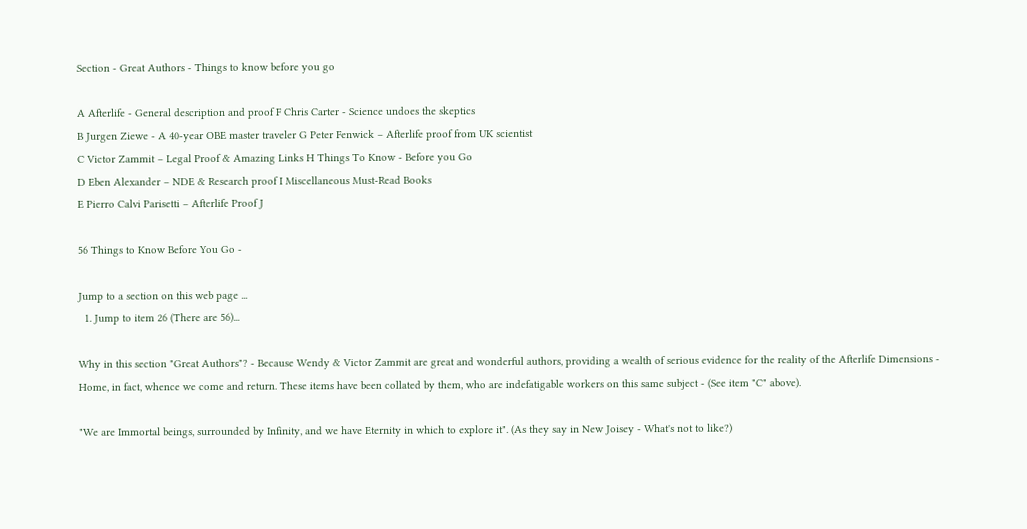Section - Great Authors - Things to know before you go

A Afterlife - General description and proof F Chris Carter - Science undoes the skeptics
B Jurgen Ziewe - A 40-year OBE master traveler G Peter Fenwick – Afterlife proof from UK scientist
C Victor Zammit – Legal Proof & Amazing Links H Things To Know - Before you Go
D Eben Alexander – NDE & Research proof I Miscellaneous Must-Read Books
E Pierro Calvi Parisetti – Afterlife Proof J

56 Things to Know Before You Go -

Jump to a section on this web page ...
  1. Jump to item 26 (There are 56)...

Why in this section "Great Authors"? - Because Wendy & Victor Zammit are great and wonderful authors, providing a wealth of serious evidence for the reality of the Afterlife Dimensions - Home, in fact, whence we come and return. These items have been collated by them, who are indefatigable workers on this same subject - (See item "C" above).

"We are Immortal beings, surrounded by Infinity, and we have Eternity in which to explore it". (As they say in New Joisey - What's not to like?)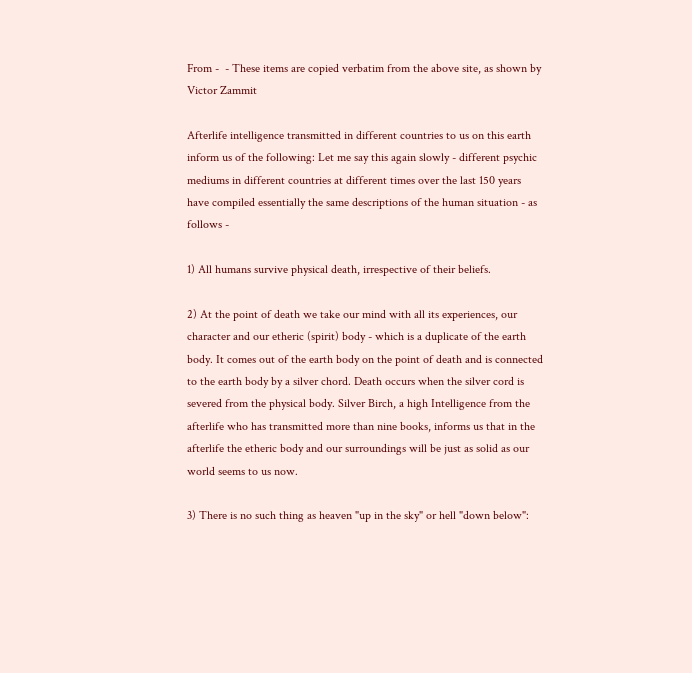From -  - These items are copied verbatim from the above site, as shown by Victor Zammit

Afterlife intelligence transmitted in different countries to us on this earth inform us of the following: Let me say this again slowly - different psychic mediums in different countries at different times over the last 150 years have compiled essentially the same descriptions of the human situation - as follows -

1) All humans survive physical death, irrespective of their beliefs.

2) At the point of death we take our mind with all its experiences, our character and our etheric (spirit) body - which is a duplicate of the earth body. It comes out of the earth body on the point of death and is connected to the earth body by a silver chord. Death occurs when the silver cord is severed from the physical body. Silver Birch, a high Intelligence from the afterlife who has transmitted more than nine books, informs us that in the afterlife the etheric body and our surroundings will be just as solid as our world seems to us now.

3) There is no such thing as heaven "up in the sky" or hell "down below":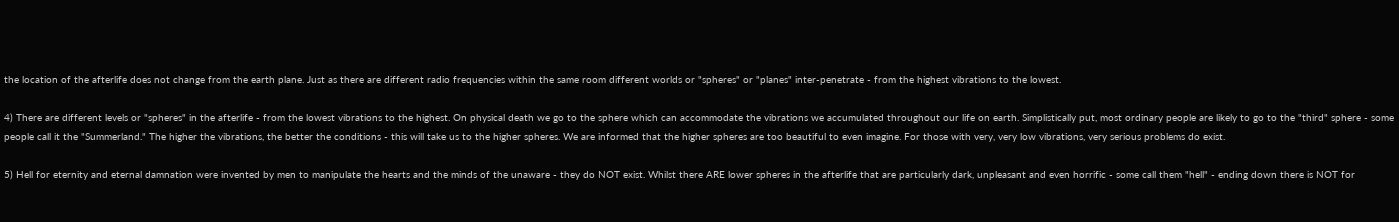the location of the afterlife does not change from the earth plane. Just as there are different radio frequencies within the same room different worlds or "spheres" or "planes" inter-penetrate - from the highest vibrations to the lowest.

4) There are different levels or "spheres" in the afterlife - from the lowest vibrations to the highest. On physical death we go to the sphere which can accommodate the vibrations we accumulated throughout our life on earth. Simplistically put, most ordinary people are likely to go to the "third" sphere - some people call it the "Summerland." The higher the vibrations, the better the conditions - this will take us to the higher spheres. We are informed that the higher spheres are too beautiful to even imagine. For those with very, very low vibrations, very serious problems do exist.

5) Hell for eternity and eternal damnation were invented by men to manipulate the hearts and the minds of the unaware - they do NOT exist. Whilst there ARE lower spheres in the afterlife that are particularly dark, unpleasant and even horrific - some call them "hell" - ending down there is NOT for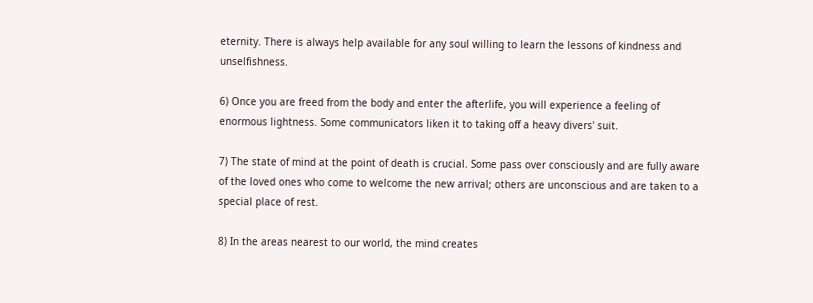eternity. There is always help available for any soul willing to learn the lessons of kindness and unselfishness.

6) Once you are freed from the body and enter the afterlife, you will experience a feeling of enormous lightness. Some communicators liken it to taking off a heavy divers' suit.

7) The state of mind at the point of death is crucial. Some pass over consciously and are fully aware of the loved ones who come to welcome the new arrival; others are unconscious and are taken to a special place of rest.

8) In the areas nearest to our world, the mind creates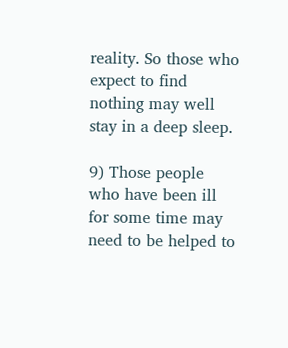reality. So those who expect to find nothing may well stay in a deep sleep.

9) Those people who have been ill for some time may need to be helped to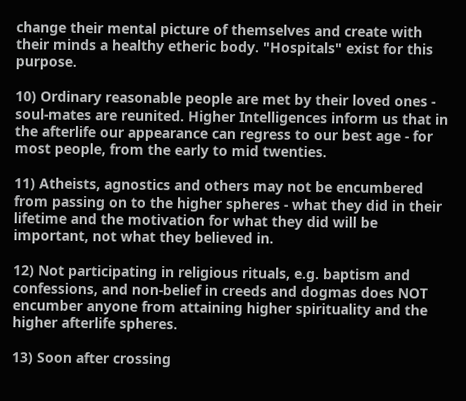change their mental picture of themselves and create with their minds a healthy etheric body. "Hospitals" exist for this purpose.

10) Ordinary reasonable people are met by their loved ones - soul-mates are reunited. Higher Intelligences inform us that in the afterlife our appearance can regress to our best age - for most people, from the early to mid twenties.

11) Atheists, agnostics and others may not be encumbered from passing on to the higher spheres - what they did in their lifetime and the motivation for what they did will be important, not what they believed in.

12) Not participating in religious rituals, e.g. baptism and confessions, and non-belief in creeds and dogmas does NOT encumber anyone from attaining higher spirituality and the higher afterlife spheres.

13) Soon after crossing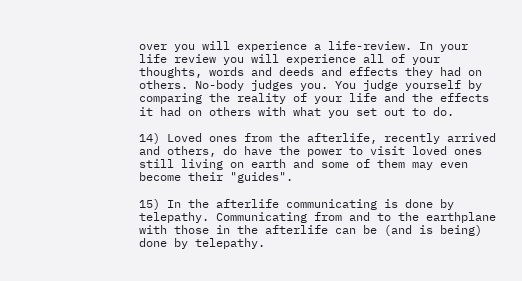over you will experience a life-review. In your life review you will experience all of your thoughts, words and deeds and effects they had on others. No-body judges you. You judge yourself by comparing the reality of your life and the effects it had on others with what you set out to do.

14) Loved ones from the afterlife, recently arrived and others, do have the power to visit loved ones still living on earth and some of them may even become their "guides".

15) In the afterlife communicating is done by telepathy. Communicating from and to the earthplane with those in the afterlife can be (and is being) done by telepathy.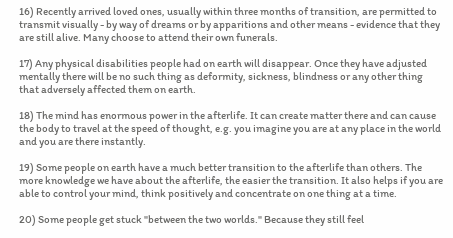16) Recently arrived loved ones, usually within three months of transition, are permitted to transmit visually - by way of dreams or by apparitions and other means - evidence that they are still alive. Many choose to attend their own funerals.

17) Any physical disabilities people had on earth will disappear. Once they have adjusted mentally there will be no such thing as deformity, sickness, blindness or any other thing that adversely affected them on earth.

18) The mind has enormous power in the afterlife. It can create matter there and can cause the body to travel at the speed of thought, e.g. you imagine you are at any place in the world and you are there instantly.

19) Some people on earth have a much better transition to the afterlife than others. The more knowledge we have about the afterlife, the easier the transition. It also helps if you are able to control your mind, think positively and concentrate on one thing at a time.

20) Some people get stuck "between the two worlds." Because they still feel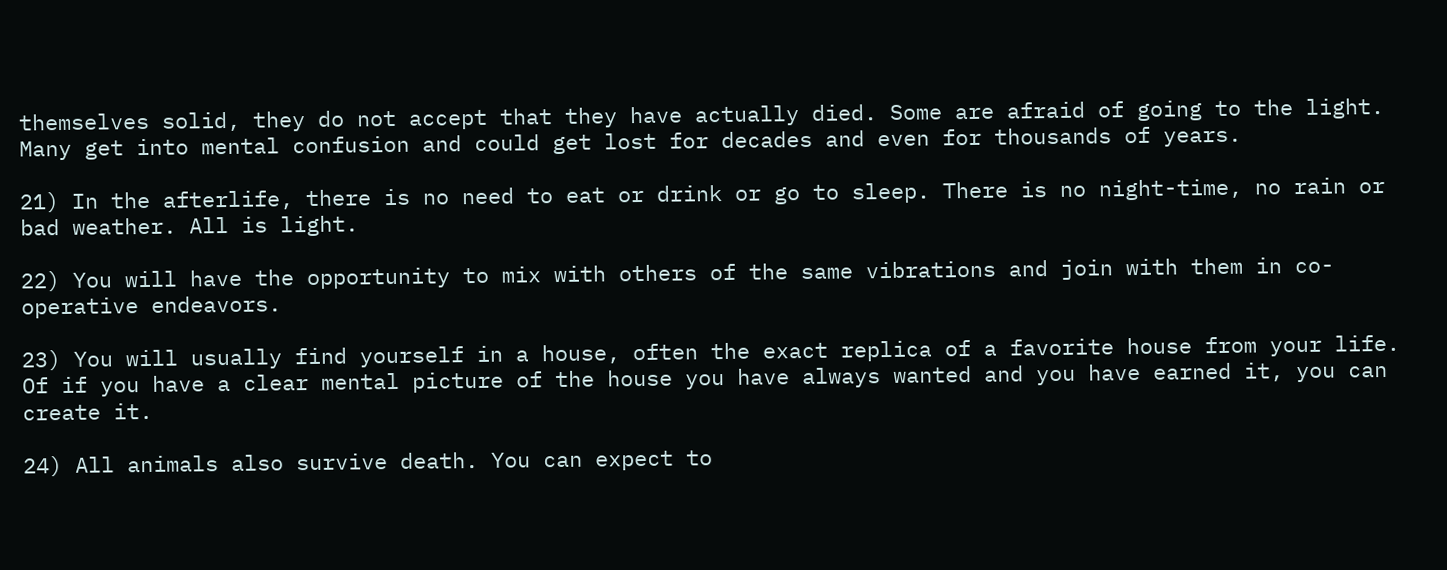themselves solid, they do not accept that they have actually died. Some are afraid of going to the light. Many get into mental confusion and could get lost for decades and even for thousands of years.

21) In the afterlife, there is no need to eat or drink or go to sleep. There is no night-time, no rain or bad weather. All is light.

22) You will have the opportunity to mix with others of the same vibrations and join with them in co-operative endeavors.

23) You will usually find yourself in a house, often the exact replica of a favorite house from your life. Of if you have a clear mental picture of the house you have always wanted and you have earned it, you can create it.

24) All animals also survive death. You can expect to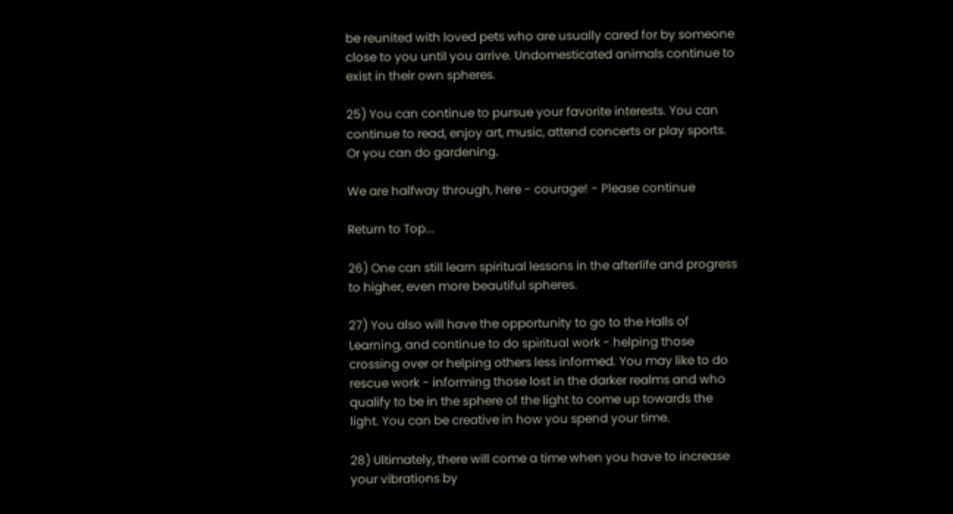be reunited with loved pets who are usually cared for by someone close to you until you arrive. Undomesticated animals continue to exist in their own spheres.

25) You can continue to pursue your favorite interests. You can continue to read, enjoy art, music, attend concerts or play sports. Or you can do gardening.

We are halfway through, here - courage! - Please continue

Return to Top...

26) One can still learn spiritual lessons in the afterlife and progress to higher, even more beautiful spheres.

27) You also will have the opportunity to go to the Halls of Learning, and continue to do spiritual work - helping those crossing over or helping others less informed. You may like to do rescue work - informing those lost in the darker realms and who qualify to be in the sphere of the light to come up towards the light. You can be creative in how you spend your time.

28) Ultimately, there will come a time when you have to increase your vibrations by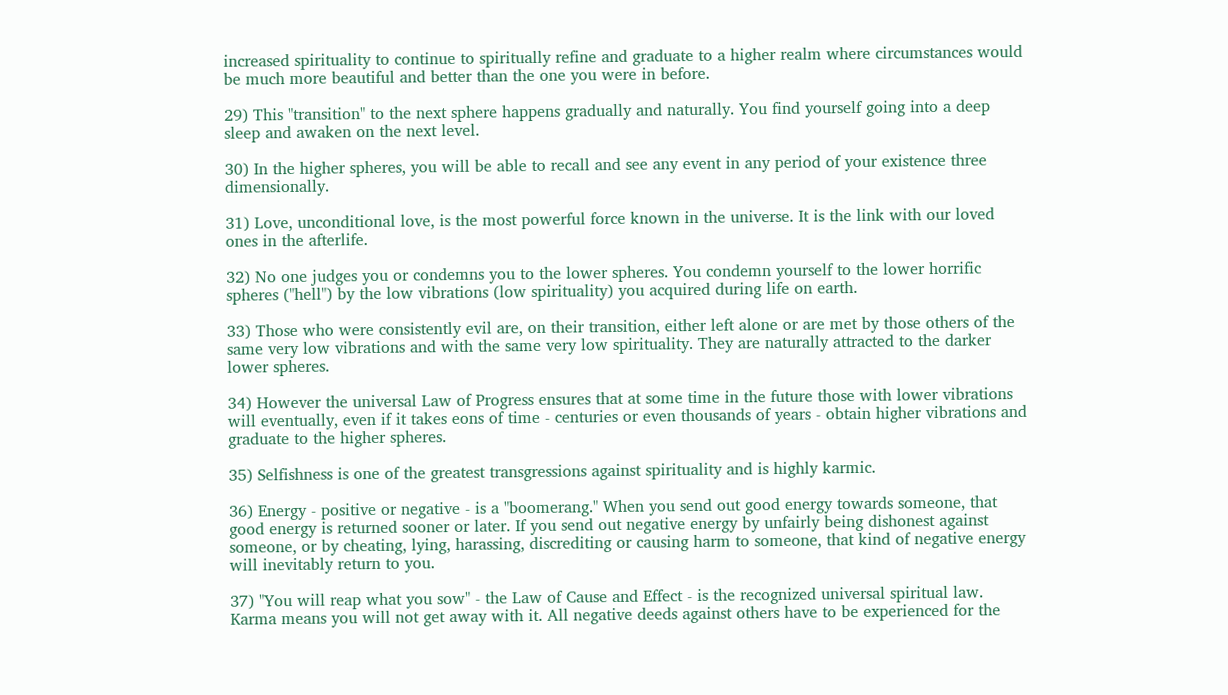increased spirituality to continue to spiritually refine and graduate to a higher realm where circumstances would be much more beautiful and better than the one you were in before.

29) This "transition" to the next sphere happens gradually and naturally. You find yourself going into a deep sleep and awaken on the next level.

30) In the higher spheres, you will be able to recall and see any event in any period of your existence three dimensionally.

31) Love, unconditional love, is the most powerful force known in the universe. It is the link with our loved ones in the afterlife.

32) No one judges you or condemns you to the lower spheres. You condemn yourself to the lower horrific spheres ("hell") by the low vibrations (low spirituality) you acquired during life on earth.

33) Those who were consistently evil are, on their transition, either left alone or are met by those others of the same very low vibrations and with the same very low spirituality. They are naturally attracted to the darker lower spheres.

34) However the universal Law of Progress ensures that at some time in the future those with lower vibrations will eventually, even if it takes eons of time - centuries or even thousands of years - obtain higher vibrations and graduate to the higher spheres.

35) Selfishness is one of the greatest transgressions against spirituality and is highly karmic.

36) Energy - positive or negative - is a "boomerang." When you send out good energy towards someone, that good energy is returned sooner or later. If you send out negative energy by unfairly being dishonest against someone, or by cheating, lying, harassing, discrediting or causing harm to someone, that kind of negative energy will inevitably return to you.

37) "You will reap what you sow" - the Law of Cause and Effect - is the recognized universal spiritual law. Karma means you will not get away with it. All negative deeds against others have to be experienced for the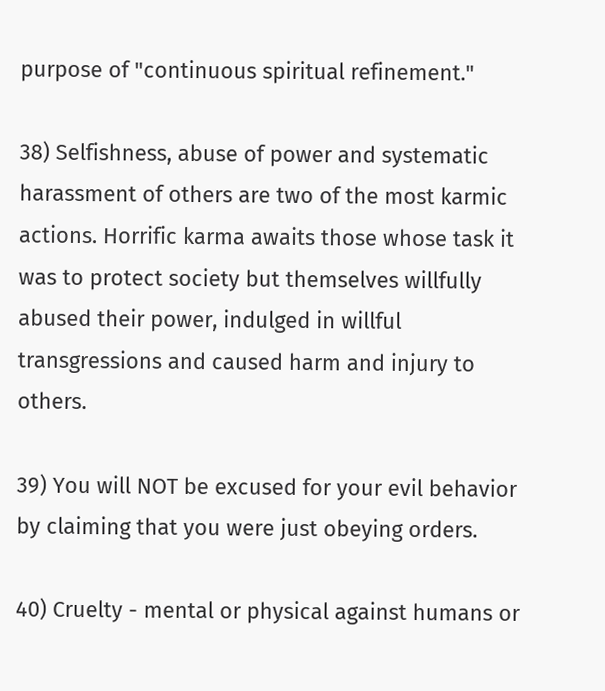purpose of "continuous spiritual refinement."

38) Selfishness, abuse of power and systematic harassment of others are two of the most karmic actions. Horrific karma awaits those whose task it was to protect society but themselves willfully abused their power, indulged in willful transgressions and caused harm and injury to others.

39) You will NOT be excused for your evil behavior by claiming that you were just obeying orders.

40) Cruelty - mental or physical against humans or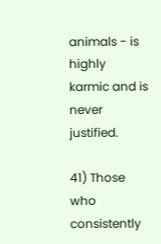animals - is highly karmic and is never justified.

41) Those who consistently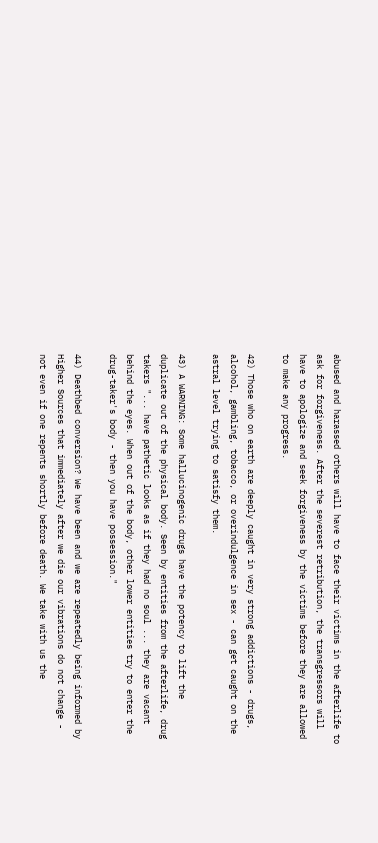abused and harassed others will have to face their victims in the afterlife to ask for forgiveness. After the severest retribution, the transgressors will have to apologize and seek forgiveness by the victims before they are allowed to make any progress.

42) Those who on earth are deeply caught in very strong addictions - drugs, alcohol, gambling, tobacco, or overindulgence in sex - can get caught on the astral level trying to satisfy them.

43) A WARNING: Some hallucinogenic drugs have the potency to lift the duplicate out of the physical body. Seen by entities from the afterlife, drug takers "... have pathetic looks as if they had no soul ... they are vacant behind the eyes. When out of the body, other lower entities try to enter the drug-taker's body - then you have possession."

44) Deathbed conversion? We have been and we are repeatedly being informed by Higher Sources that immediately after we die our vibrations do not change - not even if one repents shortly before death. We take with us the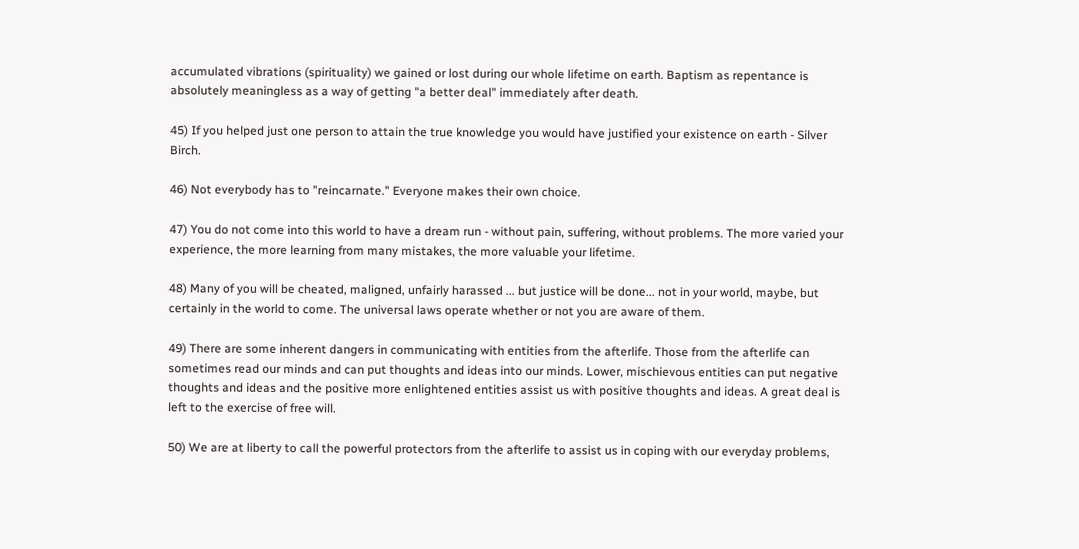accumulated vibrations (spirituality) we gained or lost during our whole lifetime on earth. Baptism as repentance is absolutely meaningless as a way of getting "a better deal" immediately after death.

45) If you helped just one person to attain the true knowledge you would have justified your existence on earth - Silver Birch.

46) Not everybody has to "reincarnate." Everyone makes their own choice.

47) You do not come into this world to have a dream run - without pain, suffering, without problems. The more varied your experience, the more learning from many mistakes, the more valuable your lifetime.

48) Many of you will be cheated, maligned, unfairly harassed ... but justice will be done... not in your world, maybe, but certainly in the world to come. The universal laws operate whether or not you are aware of them.

49) There are some inherent dangers in communicating with entities from the afterlife. Those from the afterlife can sometimes read our minds and can put thoughts and ideas into our minds. Lower, mischievous entities can put negative thoughts and ideas and the positive more enlightened entities assist us with positive thoughts and ideas. A great deal is left to the exercise of free will.

50) We are at liberty to call the powerful protectors from the afterlife to assist us in coping with our everyday problems,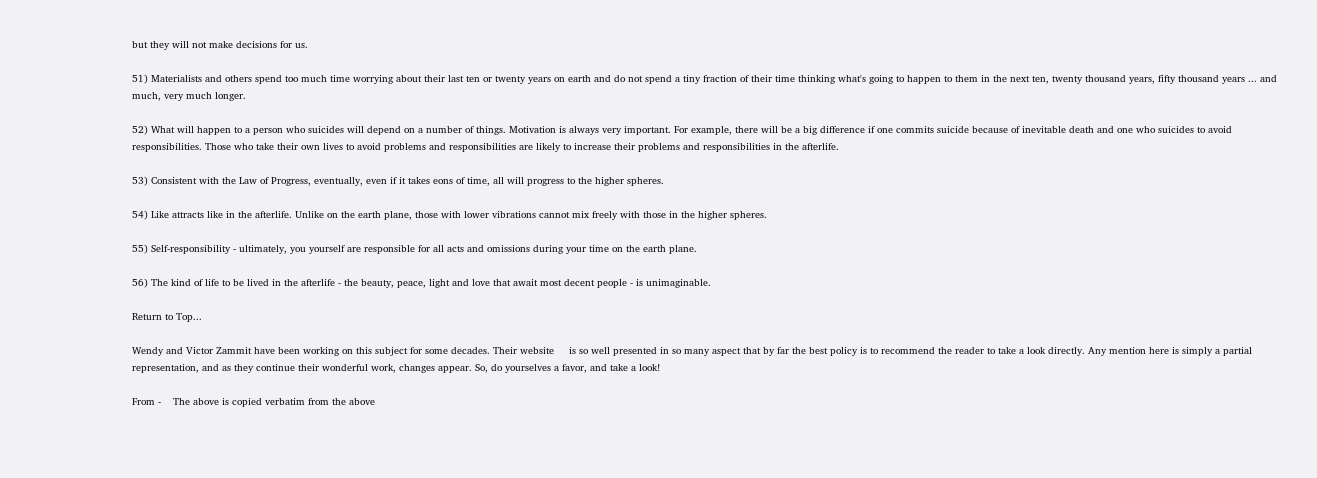but they will not make decisions for us.

51) Materialists and others spend too much time worrying about their last ten or twenty years on earth and do not spend a tiny fraction of their time thinking what's going to happen to them in the next ten, twenty thousand years, fifty thousand years ... and much, very much longer.

52) What will happen to a person who suicides will depend on a number of things. Motivation is always very important. For example, there will be a big difference if one commits suicide because of inevitable death and one who suicides to avoid responsibilities. Those who take their own lives to avoid problems and responsibilities are likely to increase their problems and responsibilities in the afterlife.

53) Consistent with the Law of Progress, eventually, even if it takes eons of time, all will progress to the higher spheres.

54) Like attracts like in the afterlife. Unlike on the earth plane, those with lower vibrations cannot mix freely with those in the higher spheres.

55) Self-responsibility - ultimately, you yourself are responsible for all acts and omissions during your time on the earth plane.

56) The kind of life to be lived in the afterlife - the beauty, peace, light and love that await most decent people - is unimaginable.

Return to Top...

Wendy and Victor Zammit have been working on this subject for some decades. Their website     is so well presented in so many aspect that by far the best policy is to recommend the reader to take a look directly. Any mention here is simply a partial representation, and as they continue their wonderful work, changes appear. So, do yourselves a favor, and take a look!

From -    The above is copied verbatim from the above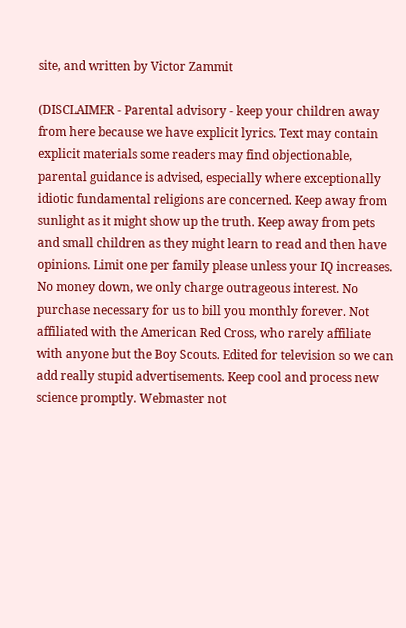site, and written by Victor Zammit

(DISCLAIMER - Parental advisory - keep your children away from here because we have explicit lyrics. Text may contain explicit materials some readers may find objectionable, parental guidance is advised, especially where exceptionally idiotic fundamental religions are concerned. Keep away from sunlight as it might show up the truth. Keep away from pets and small children as they might learn to read and then have opinions. Limit one per family please unless your IQ increases. No money down, we only charge outrageous interest. No purchase necessary for us to bill you monthly forever. Not affiliated with the American Red Cross, who rarely affiliate with anyone but the Boy Scouts. Edited for television so we can add really stupid advertisements. Keep cool and process new science promptly. Webmaster not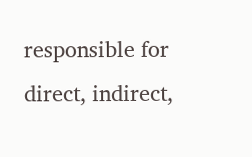responsible for direct, indirect,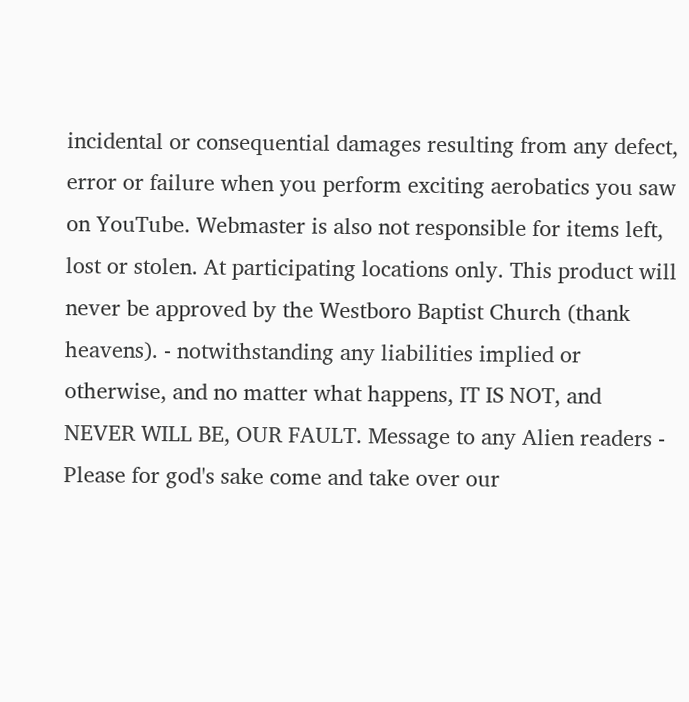incidental or consequential damages resulting from any defect, error or failure when you perform exciting aerobatics you saw on YouTube. Webmaster is also not responsible for items left, lost or stolen. At participating locations only. This product will never be approved by the Westboro Baptist Church (thank heavens). - notwithstanding any liabilities implied or otherwise, and no matter what happens, IT IS NOT, and NEVER WILL BE, OUR FAULT. Message to any Alien readers - Please for god's sake come and take over our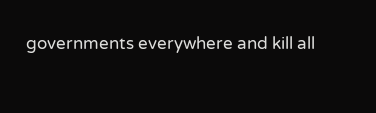governments everywhere and kill all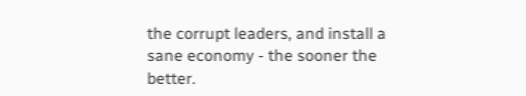the corrupt leaders, and install a sane economy - the sooner the better.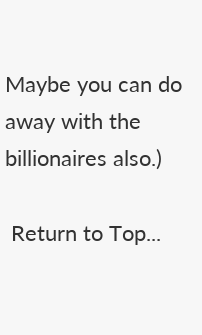Maybe you can do away with the billionaires also.)

 Return to Top...